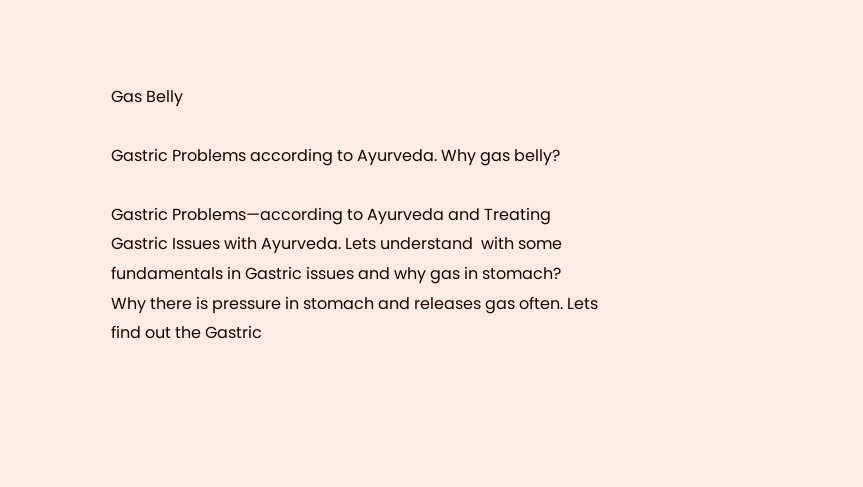Gas Belly

Gastric Problems according to Ayurveda. Why gas belly?

Gastric Problems—according to Ayurveda and Treating Gastric Issues with Ayurveda. Lets understand  with some  fundamentals in Gastric issues and why gas in stomach? Why there is pressure in stomach and releases gas often. Lets find out the Gastric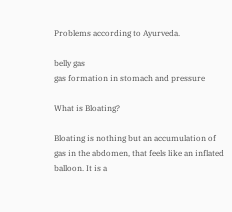Problems according to Ayurveda.

belly gas
gas formation in stomach and pressure

What is Bloating?

Bloating is nothing but an accumulation of gas in the abdomen, that feels like an inflated balloon. It is a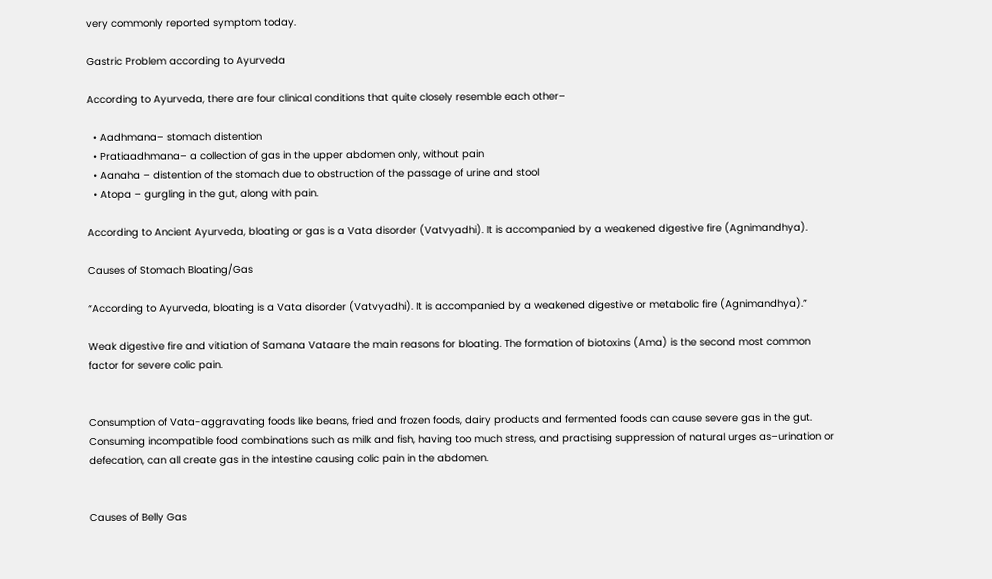very commonly reported symptom today.

Gastric Problem according to Ayurveda

According to Ayurveda, there are four clinical conditions that quite closely resemble each other–

  • Aadhmana– stomach distention
  • Pratiaadhmana– a collection of gas in the upper abdomen only, without pain
  • Aanaha – distention of the stomach due to obstruction of the passage of urine and stool
  • Atopa – gurgling in the gut, along with pain.

According to Ancient Ayurveda, bloating or gas is a Vata disorder (Vatvyadhi). It is accompanied by a weakened digestive fire (Agnimandhya).

Causes of Stomach Bloating/Gas

“According to Ayurveda, bloating is a Vata disorder (Vatvyadhi). It is accompanied by a weakened digestive or metabolic fire (Agnimandhya).”

Weak digestive fire and vitiation of Samana Vataare the main reasons for bloating. The formation of biotoxins (Ama) is the second most common factor for severe colic pain.


Consumption of Vata-aggravating foods like beans, fried and frozen foods, dairy products and fermented foods can cause severe gas in the gut. Consuming incompatible food combinations such as milk and fish, having too much stress, and practising suppression of natural urges as–urination or defecation, can all create gas in the intestine causing colic pain in the abdomen.


Causes of Belly Gas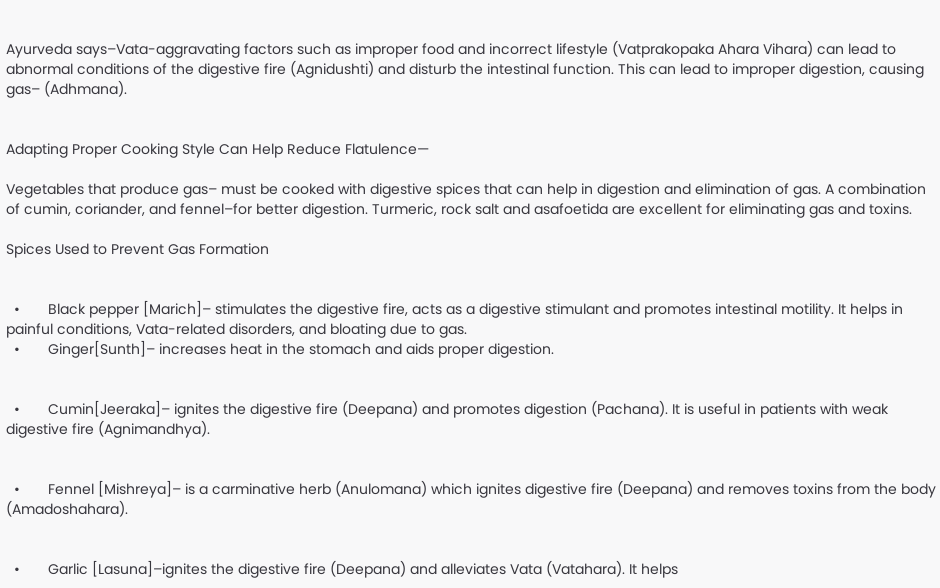Ayurveda says–Vata-aggravating factors such as improper food and incorrect lifestyle (Vatprakopaka Ahara Vihara) can lead to abnormal conditions of the digestive fire (Agnidushti) and disturb the intestinal function. This can lead to improper digestion, causing gas– (Adhmana).


Adapting Proper Cooking Style Can Help Reduce Flatulence—

Vegetables that produce gas– must be cooked with digestive spices that can help in digestion and elimination of gas. A combination of cumin, coriander, and fennel–for better digestion. Turmeric, rock salt and asafoetida are excellent for eliminating gas and toxins.

Spices Used to Prevent Gas Formation


  •       Black pepper [Marich]– stimulates the digestive fire, acts as a digestive stimulant and promotes intestinal motility. It helps in painful conditions, Vata-related disorders, and bloating due to gas.
  •       Ginger[Sunth]– increases heat in the stomach and aids proper digestion.


  •       Cumin[Jeeraka]– ignites the digestive fire (Deepana) and promotes digestion (Pachana). It is useful in patients with weak digestive fire (Agnimandhya).


  •       Fennel [Mishreya]– is a carminative herb (Anulomana) which ignites digestive fire (Deepana) and removes toxins from the body (Amadoshahara).


  •       Garlic [Lasuna]–ignites the digestive fire (Deepana) and alleviates Vata (Vatahara). It helps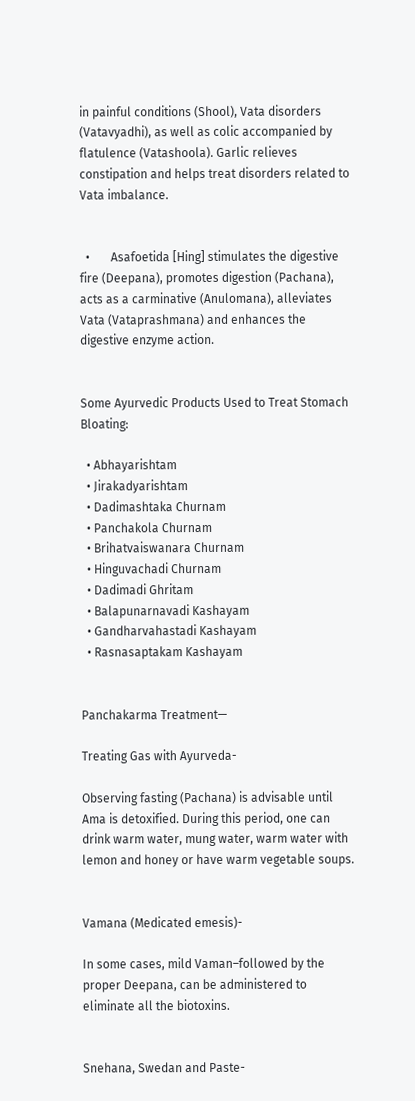in painful conditions (Shool), Vata disorders (Vatavyadhi), as well as colic accompanied by flatulence (Vatashoola). Garlic relieves constipation and helps treat disorders related to Vata imbalance.


  •       Asafoetida [Hing] stimulates the digestive fire (Deepana), promotes digestion (Pachana), acts as a carminative (Anulomana), alleviates Vata (Vataprashmana) and enhances the digestive enzyme action.


Some Ayurvedic Products Used to Treat Stomach Bloating:

  • Abhayarishtam
  • Jirakadyarishtam
  • Dadimashtaka Churnam
  • Panchakola Churnam
  • Brihatvaiswanara Churnam
  • Hinguvachadi Churnam
  • Dadimadi Ghritam
  • Balapunarnavadi Kashayam
  • Gandharvahastadi Kashayam
  • Rasnasaptakam Kashayam


Panchakarma Treatment—

Treating Gas with Ayurveda-

Observing fasting (Pachana) is advisable until Ama is detoxified. During this period, one can drink warm water, mung water, warm water with lemon and honey or have warm vegetable soups.


Vamana (Medicated emesis)-

In some cases, mild Vaman–followed by the proper Deepana, can be administered to eliminate all the biotoxins.


Snehana, Swedan and Paste-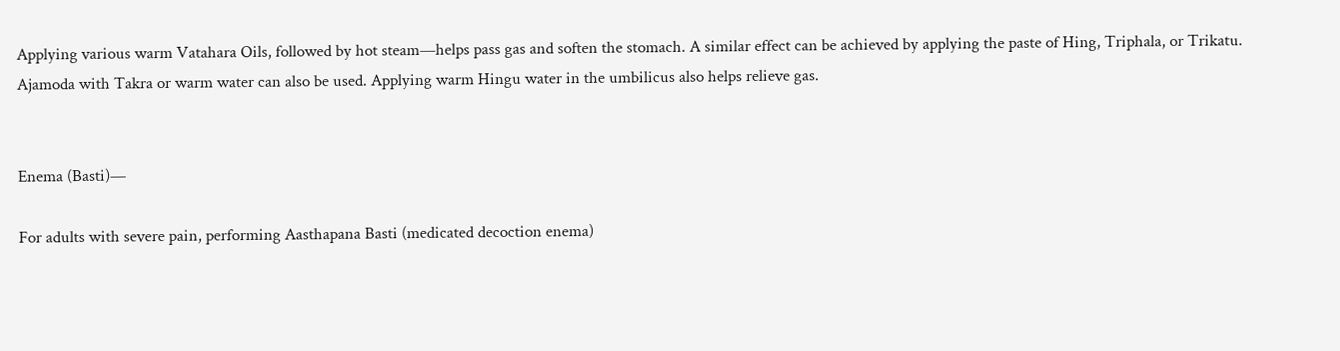Applying various warm Vatahara Oils, followed by hot steam—helps pass gas and soften the stomach. A similar effect can be achieved by applying the paste of Hing, Triphala, or Trikatu. Ajamoda with Takra or warm water can also be used. Applying warm Hingu water in the umbilicus also helps relieve gas.


Enema (Basti)—

For adults with severe pain, performing Aasthapana Basti (medicated decoction enema)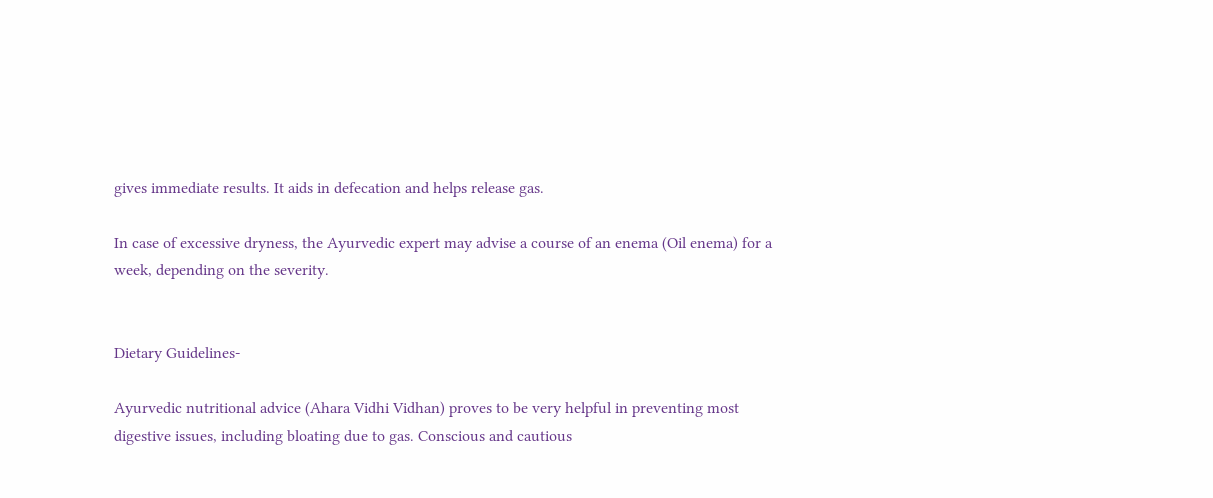gives immediate results. It aids in defecation and helps release gas.

In case of excessive dryness, the Ayurvedic expert may advise a course of an enema (Oil enema) for a week, depending on the severity.


Dietary Guidelines-

Ayurvedic nutritional advice (Ahara Vidhi Vidhan) proves to be very helpful in preventing most digestive issues, including bloating due to gas. Conscious and cautious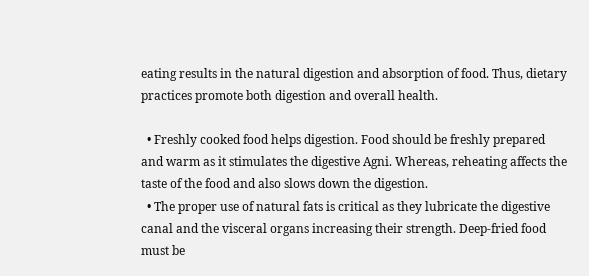eating results in the natural digestion and absorption of food. Thus, dietary practices promote both digestion and overall health.

  • Freshly cooked food helps digestion. Food should be freshly prepared and warm as it stimulates the digestive Agni. Whereas, reheating affects the taste of the food and also slows down the digestion.
  • The proper use of natural fats is critical as they lubricate the digestive canal and the visceral organs increasing their strength. Deep-fried food must be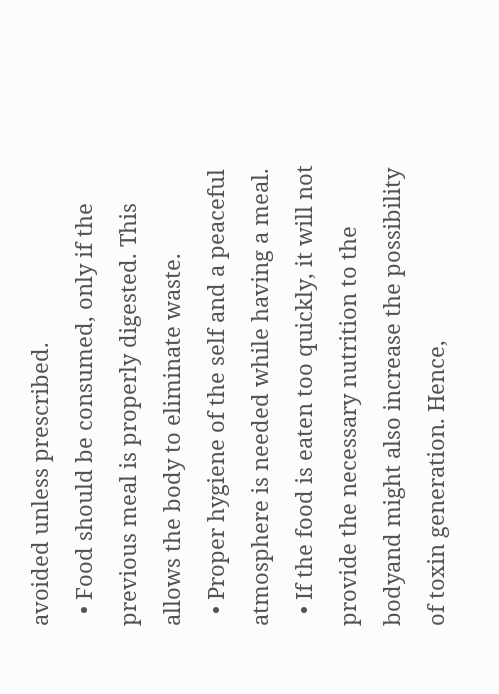avoided unless prescribed.
  • Food should be consumed, only if the previous meal is properly digested. This allows the body to eliminate waste.
  • Proper hygiene of the self and a peaceful atmosphere is needed while having a meal.
  • If the food is eaten too quickly, it will not provide the necessary nutrition to the bodyand might also increase the possibility of toxin generation. Hence,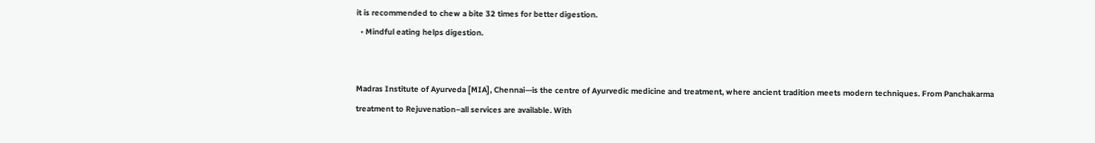it is recommended to chew a bite 32 times for better digestion.
  • Mindful eating helps digestion.


Madras Institute of Ayurveda [MIA], Chennai—is the centre of Ayurvedic medicine and treatment, where ancient tradition meets modern techniques. From Panchakarma treatment to Rejuvenation–all services are available. With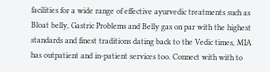facilities for a wide range of effective ayurvedic treatments such as Bloat belly, Gastric Problems and Belly gas on par with the highest standards and finest traditions dating back to the Vedic times, MIA has outpatient and in-patient services too. Connect with with to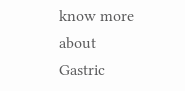know more about Gastric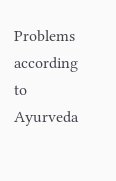Problems according to Ayurveda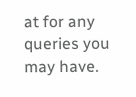at for any queries you may have.